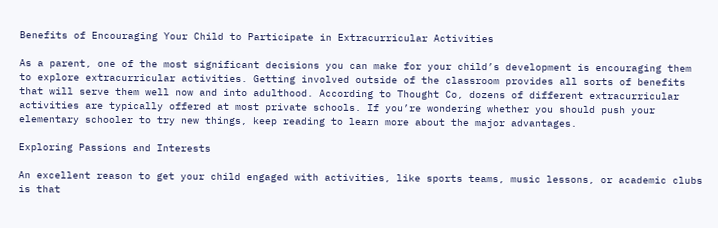Benefits of Encouraging Your Child to Participate in Extracurricular Activities

As a parent, one of the most significant decisions you can make for your child’s development is encouraging them to explore extracurricular activities. Getting involved outside of the classroom provides all sorts of benefits that will serve them well now and into adulthood. According to Thought Co, dozens of different extracurricular activities are typically offered at most private schools. If you’re wondering whether you should push your elementary schooler to try new things, keep reading to learn more about the major advantages.

Exploring Passions and Interests

An excellent reason to get your child engaged with activities, like sports teams, music lessons, or academic clubs is that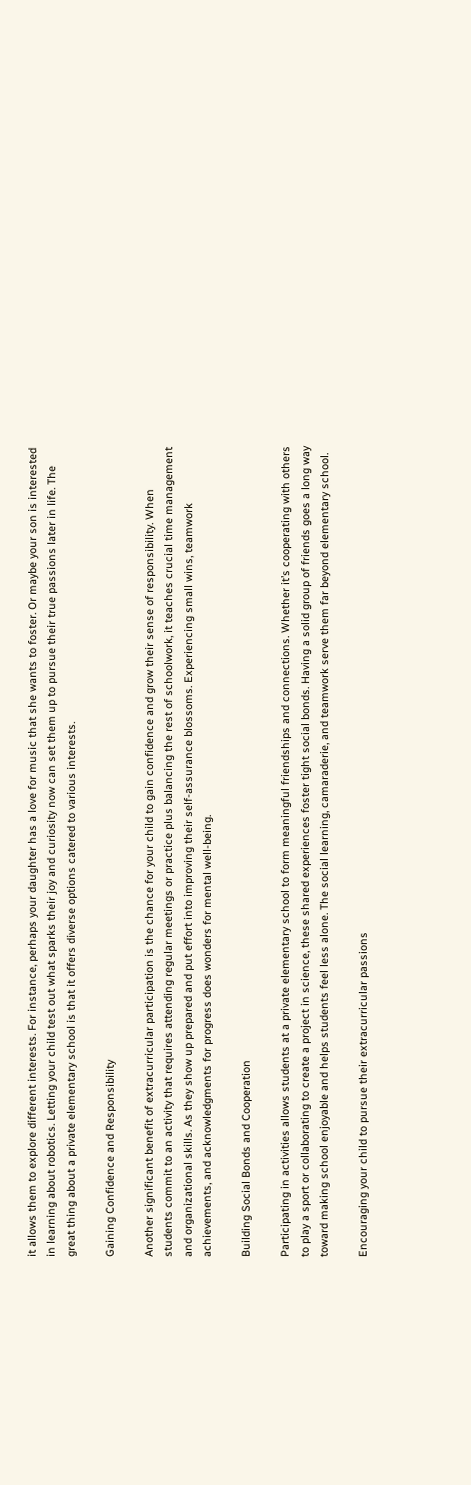it allows them to explore different interests. For instance, perhaps your daughter has a love for music that she wants to foster. Or maybe your son is interested in learning about robotics. Letting your child test out what sparks their joy and curiosity now can set them up to pursue their true passions later in life. The great thing about a private elementary school is that it offers diverse options catered to various interests.

Gaining Confidence and Responsibility

Another significant benefit of extracurricular participation is the chance for your child to gain confidence and grow their sense of responsibility. When students commit to an activity that requires attending regular meetings or practice plus balancing the rest of schoolwork, it teaches crucial time management and organizational skills. As they show up prepared and put effort into improving their self-assurance blossoms. Experiencing small wins, teamwork achievements, and acknowledgments for progress does wonders for mental well-being.

Building Social Bonds and Cooperation

Participating in activities allows students at a private elementary school to form meaningful friendships and connections. Whether it’s cooperating with others to play a sport or collaborating to create a project in science, these shared experiences foster tight social bonds. Having a solid group of friends goes a long way toward making school enjoyable and helps students feel less alone. The social learning, camaraderie, and teamwork serve them far beyond elementary school.

Encouraging your child to pursue their extracurricular passions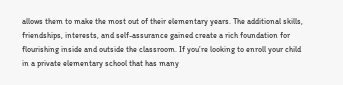allows them to make the most out of their elementary years. The additional skills, friendships, interests, and self-assurance gained create a rich foundation for flourishing inside and outside the classroom. If you’re looking to enroll your child in a private elementary school that has many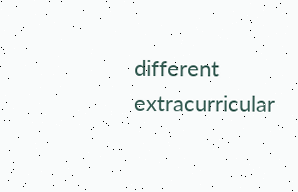different extracurricular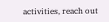activities, reach out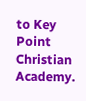to Key Point Christian Academy.